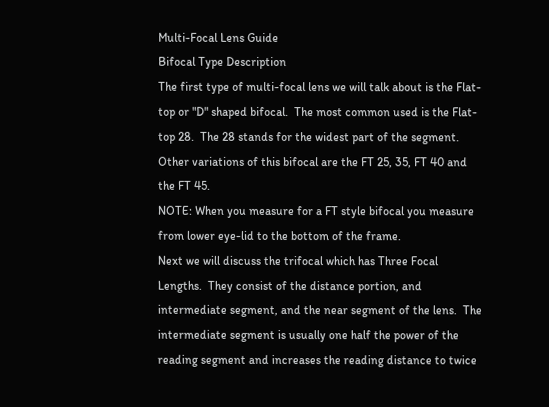Multi-Focal Lens Guide
Bifocal Type Description
The first type of multi-focal lens we will talk about is the Flat-top or "D" shaped bifocal.  The most common used is the Flat-top 28.  The 28 stands for the widest part of the segment. Other variations of this bifocal are the FT 25, 35, FT 40 and the FT 45.
NOTE: When you measure for a FT style bifocal you measure from lower eye-lid to the bottom of the frame.
Next we will discuss the trifocal which has Three Focal Lengths.  They consist of the distance portion, and intermediate segment, and the near segment of the lens.  The intermediate segment is usually one half the power of the reading segment and increases the reading distance to twice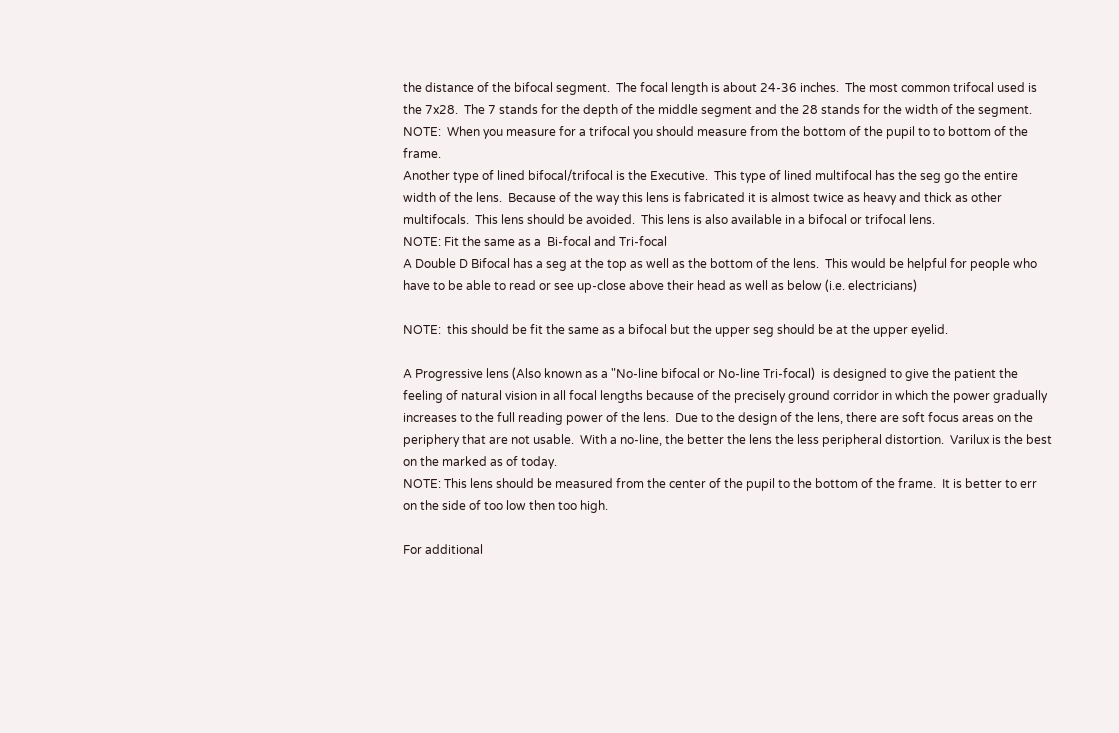the distance of the bifocal segment.  The focal length is about 24-36 inches.  The most common trifocal used is the 7x28.  The 7 stands for the depth of the middle segment and the 28 stands for the width of the segment.
NOTE:  When you measure for a trifocal you should measure from the bottom of the pupil to to bottom of the frame.
Another type of lined bifocal/trifocal is the Executive.  This type of lined multifocal has the seg go the entire width of the lens.  Because of the way this lens is fabricated it is almost twice as heavy and thick as other multifocals.  This lens should be avoided.  This lens is also available in a bifocal or trifocal lens.
NOTE: Fit the same as a  Bi-focal and Tri-focal
A Double D Bifocal has a seg at the top as well as the bottom of the lens.  This would be helpful for people who have to be able to read or see up-close above their head as well as below (i.e. electricians)

NOTE:  this should be fit the same as a bifocal but the upper seg should be at the upper eyelid.

A Progressive lens (Also known as a "No-line bifocal or No-line Tri-focal)  is designed to give the patient the feeling of natural vision in all focal lengths because of the precisely ground corridor in which the power gradually increases to the full reading power of the lens.  Due to the design of the lens, there are soft focus areas on the periphery that are not usable.  With a no-line, the better the lens the less peripheral distortion.  Varilux is the best on the marked as of today.
NOTE: This lens should be measured from the center of the pupil to the bottom of the frame.  It is better to err on the side of too low then too high.

For additional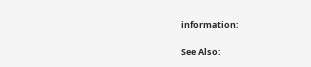information:

See Also: